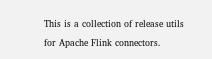This is a collection of release utils for Apache Flink connectors.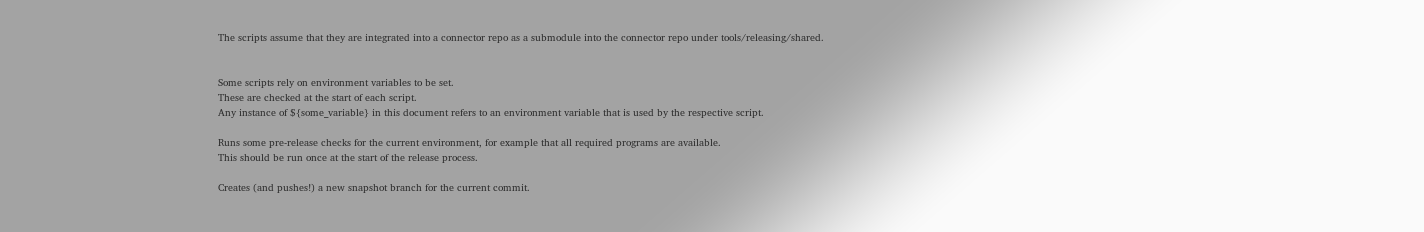The scripts assume that they are integrated into a connector repo as a submodule into the connector repo under tools/releasing/shared.


Some scripts rely on environment variables to be set.
These are checked at the start of each script.
Any instance of ${some_variable} in this document refers to an environment variable that is used by the respective script.

Runs some pre-release checks for the current environment, for example that all required programs are available.
This should be run once at the start of the release process.

Creates (and pushes!) a new snapshot branch for the current commit.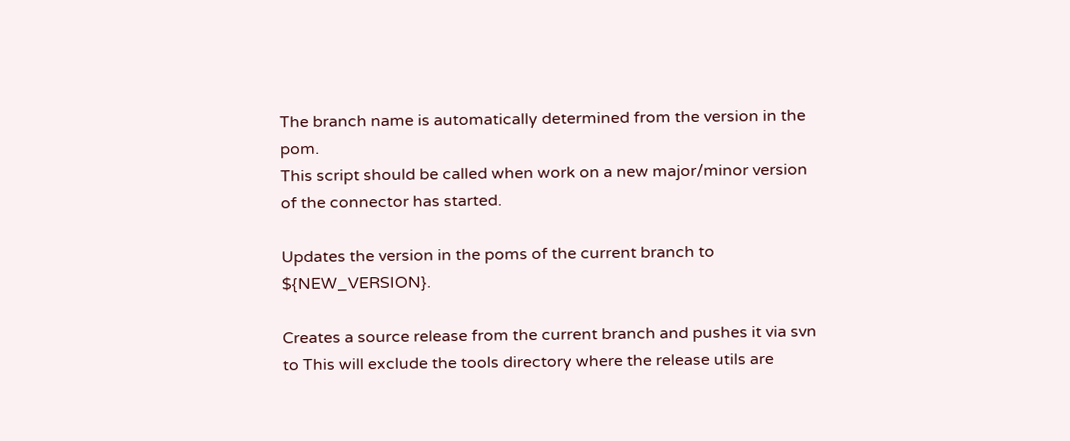The branch name is automatically determined from the version in the pom.
This script should be called when work on a new major/minor version of the connector has started.

Updates the version in the poms of the current branch to ${NEW_VERSION}.

Creates a source release from the current branch and pushes it via svn to This will exclude the tools directory where the release utils are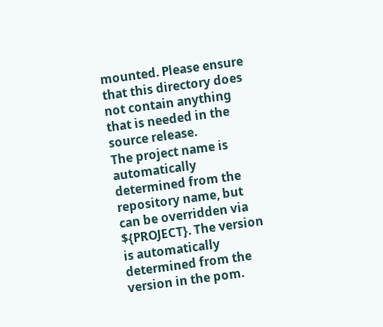mounted. Please ensure that this directory does not contain anything that is needed in the source release.
The project name is automatically determined from the repository name, but can be overridden via ${PROJECT}. The version is automatically determined from the version in the pom.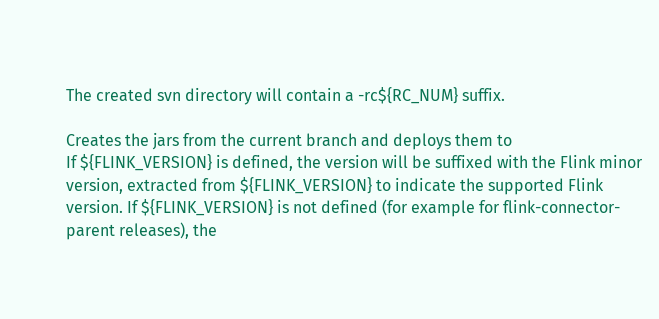The created svn directory will contain a -rc${RC_NUM} suffix.

Creates the jars from the current branch and deploys them to
If ${FLINK_VERSION} is defined, the version will be suffixed with the Flink minor version, extracted from ${FLINK_VERSION} to indicate the supported Flink version. If ${FLINK_VERSION} is not defined (for example for flink-connector-parent releases), the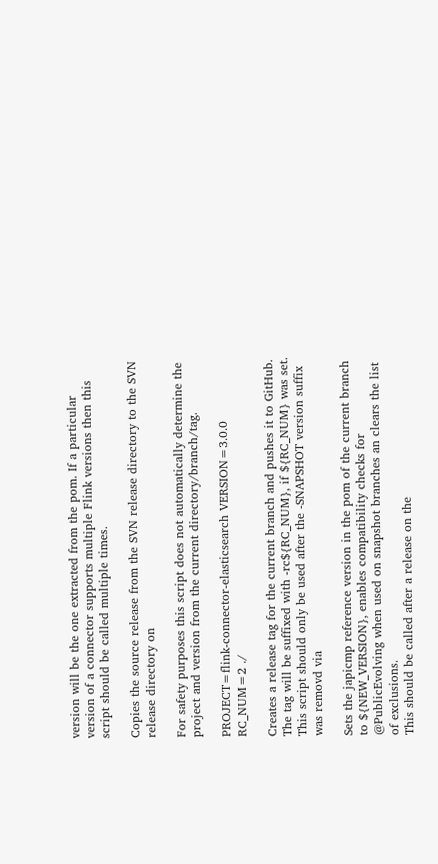version will be the one extracted from the pom. If a particular version of a connector supports multiple Flink versions then this script should be called multiple times.

Copies the source release from the SVN release directory to the SVN release directory on

For safety purposes this script does not automatically determine the project and version from the current directory/branch/tag.

PROJECT=flink-connector-elasticsearch VERSION=3.0.0 RC_NUM=2 ./

Creates a release tag for the current branch and pushes it to GitHub. The tag will be suffixed with -rc${RC_NUM}, if ${RC_NUM} was set.
This script should only be used after the -SNAPSHOT version suffix was removd via

Sets the japicmp reference version in the pom of the current branch to ${NEW_VERSION}, enables compatibility checks for @PublicEvolving when used on snapshot branches an clears the list of exclusions.
This should be called after a release on the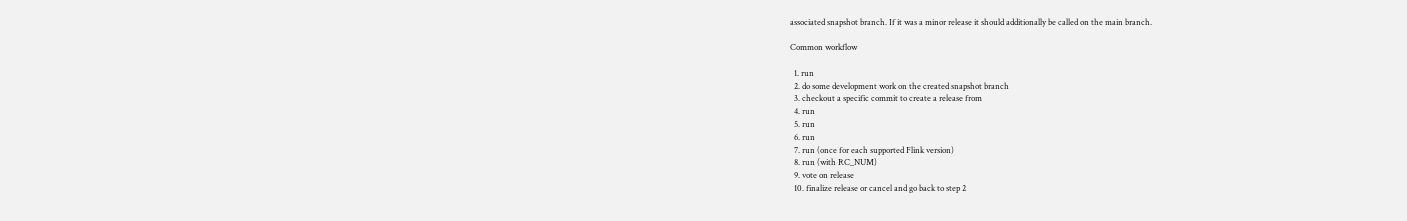associated snapshot branch. If it was a minor release it should additionally be called on the main branch.

Common workflow

  1. run
  2. do some development work on the created snapshot branch
  3. checkout a specific commit to create a release from
  4. run
  5. run
  6. run
  7. run (once for each supported Flink version)
  8. run (with RC_NUM)
  9. vote on release
  10. finalize release or cancel and go back to step 2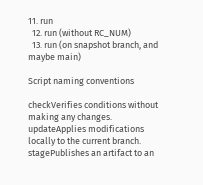11. run
  12. run (without RC_NUM)
  13. run (on snapshot branch, and maybe main)

Script naming conventions

checkVerifies conditions without making any changes.
updateApplies modifications locally to the current branch.
stagePublishes an artifact to an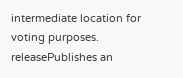intermediate location for voting purposes.
releasePublishes an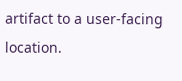artifact to a user-facing location.